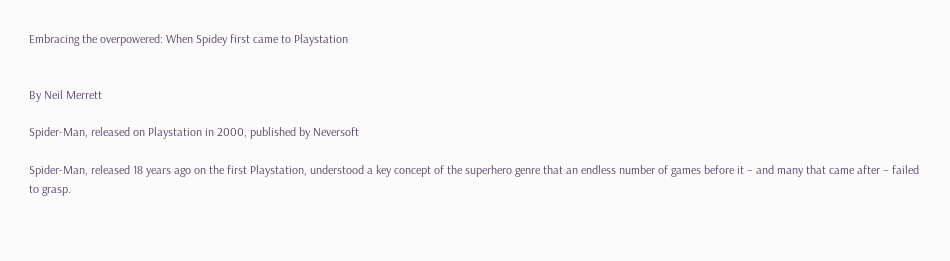Embracing the overpowered: When Spidey first came to Playstation


By Neil Merrett

Spider-Man, released on Playstation in 2000, published by Neversoft

Spider-Man, released 18 years ago on the first Playstation, understood a key concept of the superhero genre that an endless number of games before it – and many that came after – failed to grasp.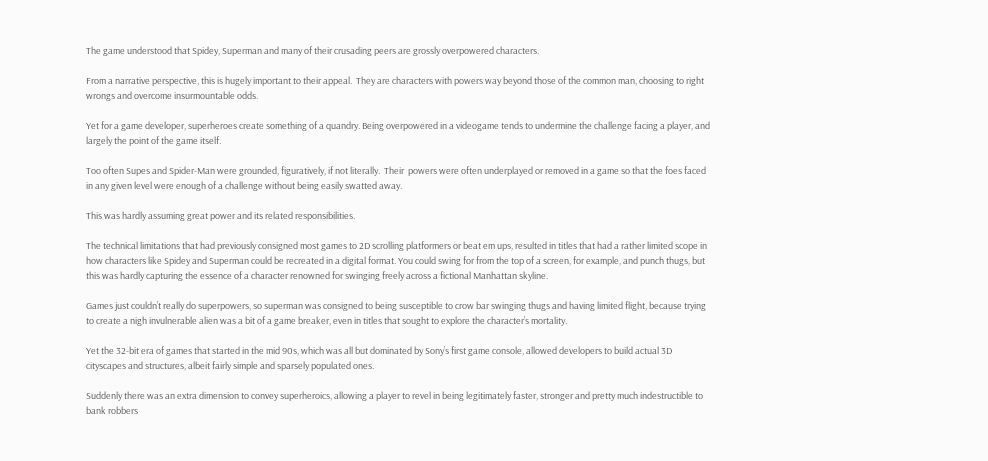The game understood that Spidey, Superman and many of their crusading peers are grossly overpowered characters.

From a narrative perspective, this is hugely important to their appeal.  They are characters with powers way beyond those of the common man, choosing to right wrongs and overcome insurmountable odds.

Yet for a game developer, superheroes create something of a quandry. Being overpowered in a videogame tends to undermine the challenge facing a player, and largely the point of the game itself.

Too often Supes and Spider-Man were grounded, figuratively, if not literally.  Their  powers were often underplayed or removed in a game so that the foes faced in any given level were enough of a challenge without being easily swatted away.

This was hardly assuming great power and its related responsibilities.

The technical limitations that had previously consigned most games to 2D scrolling platformers or beat em ups, resulted in titles that had a rather limited scope in how characters like Spidey and Superman could be recreated in a digital format. You could swing for from the top of a screen, for example, and punch thugs, but this was hardly capturing the essence of a character renowned for swinging freely across a fictional Manhattan skyline.

Games just couldn’t really do superpowers, so superman was consigned to being susceptible to crow bar swinging thugs and having limited flight, because trying to create a nigh invulnerable alien was a bit of a game breaker, even in titles that sought to explore the character’s mortality.

Yet the 32-bit era of games that started in the mid 90s, which was all but dominated by Sony’s first game console, allowed developers to build actual 3D cityscapes and structures, albeit fairly simple and sparsely populated ones.

Suddenly there was an extra dimension to convey superheroics, allowing a player to revel in being legitimately faster, stronger and pretty much indestructible to bank robbers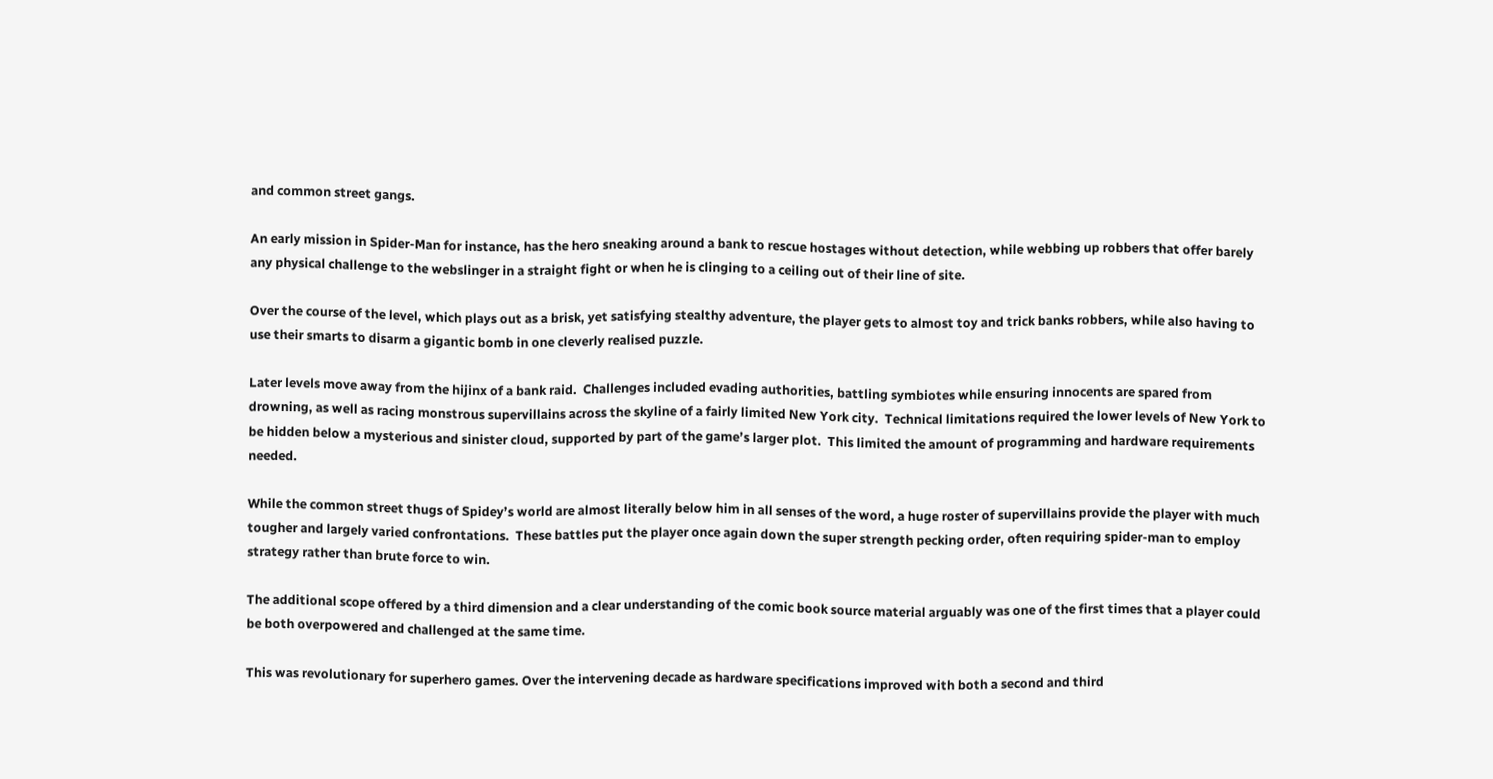and common street gangs.

An early mission in Spider-Man for instance, has the hero sneaking around a bank to rescue hostages without detection, while webbing up robbers that offer barely any physical challenge to the webslinger in a straight fight or when he is clinging to a ceiling out of their line of site.

Over the course of the level, which plays out as a brisk, yet satisfying stealthy adventure, the player gets to almost toy and trick banks robbers, while also having to use their smarts to disarm a gigantic bomb in one cleverly realised puzzle.

Later levels move away from the hijinx of a bank raid.  Challenges included evading authorities, battling symbiotes while ensuring innocents are spared from drowning, as well as racing monstrous supervillains across the skyline of a fairly limited New York city.  Technical limitations required the lower levels of New York to be hidden below a mysterious and sinister cloud, supported by part of the game’s larger plot.  This limited the amount of programming and hardware requirements needed.

While the common street thugs of Spidey’s world are almost literally below him in all senses of the word, a huge roster of supervillains provide the player with much tougher and largely varied confrontations.  These battles put the player once again down the super strength pecking order, often requiring spider-man to employ strategy rather than brute force to win.

The additional scope offered by a third dimension and a clear understanding of the comic book source material arguably was one of the first times that a player could be both overpowered and challenged at the same time.

This was revolutionary for superhero games. Over the intervening decade as hardware specifications improved with both a second and third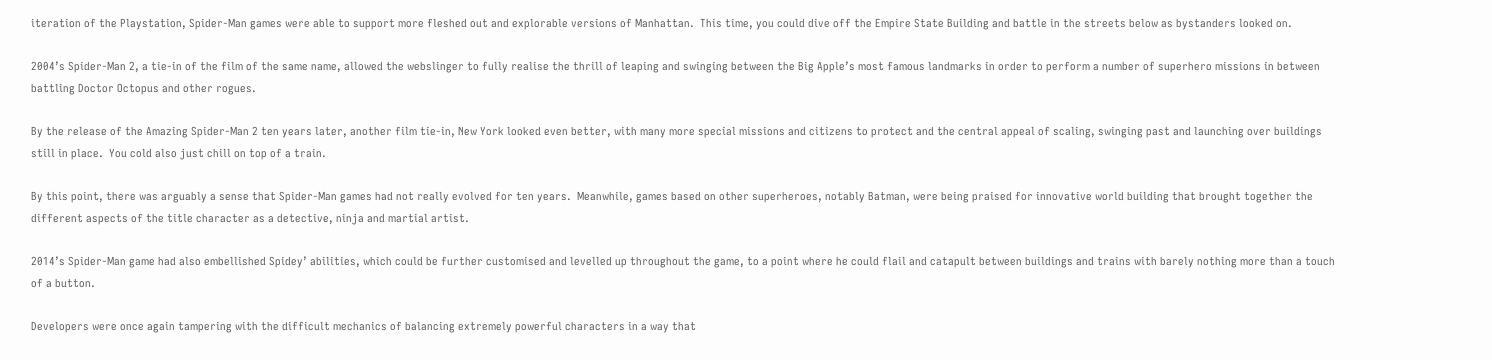iteration of the Playstation, Spider-Man games were able to support more fleshed out and explorable versions of Manhattan.  This time, you could dive off the Empire State Building and battle in the streets below as bystanders looked on.

2004’s Spider-Man 2, a tie-in of the film of the same name, allowed the webslinger to fully realise the thrill of leaping and swinging between the Big Apple’s most famous landmarks in order to perform a number of superhero missions in between battling Doctor Octopus and other rogues.

By the release of the Amazing Spider-Man 2 ten years later, another film tie-in, New York looked even better, with many more special missions and citizens to protect and the central appeal of scaling, swinging past and launching over buildings still in place.  You cold also just chill on top of a train.

By this point, there was arguably a sense that Spider-Man games had not really evolved for ten years.  Meanwhile, games based on other superheroes, notably Batman, were being praised for innovative world building that brought together the different aspects of the title character as a detective, ninja and martial artist.

2014’s Spider-Man game had also embellished Spidey’ abilities, which could be further customised and levelled up throughout the game, to a point where he could flail and catapult between buildings and trains with barely nothing more than a touch of a button.

Developers were once again tampering with the difficult mechanics of balancing extremely powerful characters in a way that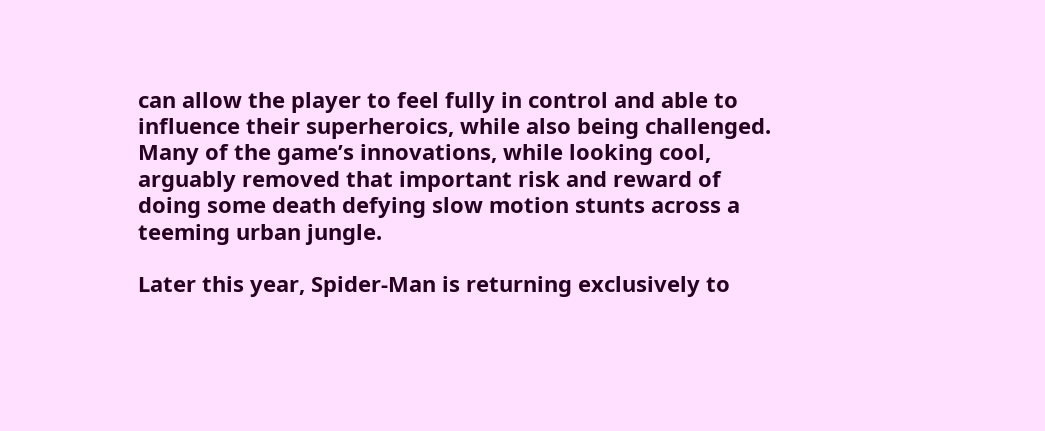can allow the player to feel fully in control and able to influence their superheroics, while also being challenged. Many of the game’s innovations, while looking cool, arguably removed that important risk and reward of doing some death defying slow motion stunts across a teeming urban jungle.

Later this year, Spider-Man is returning exclusively to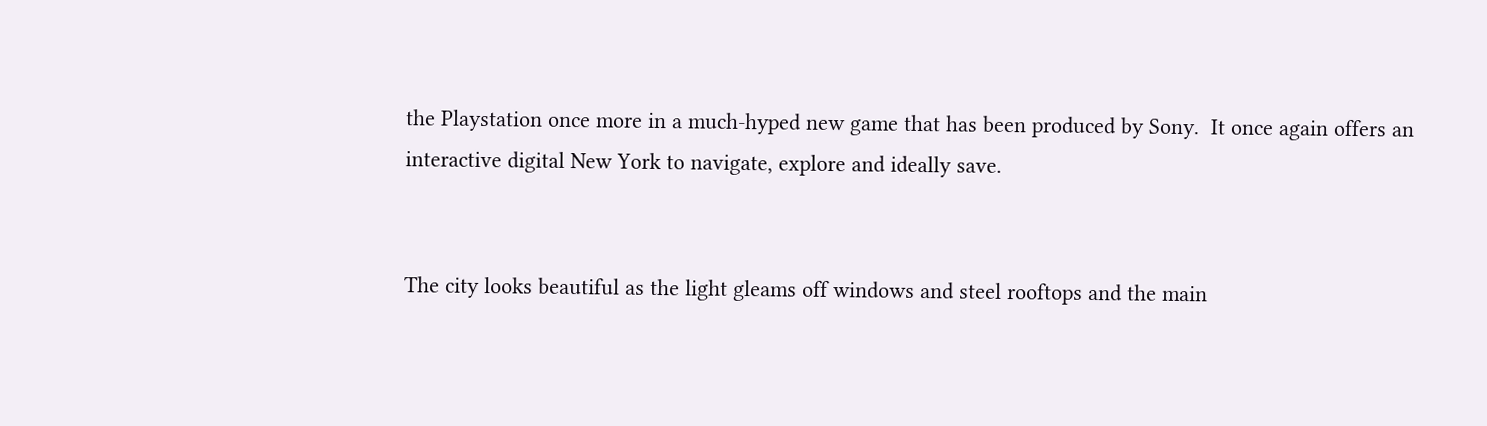the Playstation once more in a much-hyped new game that has been produced by Sony.  It once again offers an interactive digital New York to navigate, explore and ideally save.


The city looks beautiful as the light gleams off windows and steel rooftops and the main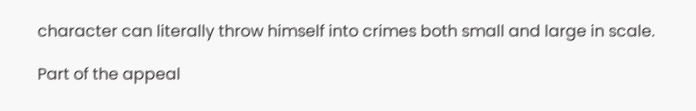character can literally throw himself into crimes both small and large in scale.

Part of the appeal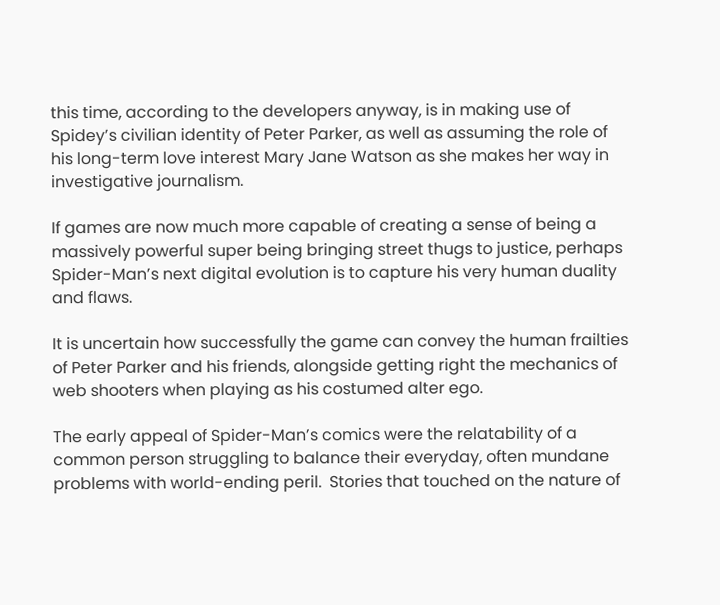this time, according to the developers anyway, is in making use of Spidey’s civilian identity of Peter Parker, as well as assuming the role of his long-term love interest Mary Jane Watson as she makes her way in investigative journalism.

If games are now much more capable of creating a sense of being a massively powerful super being bringing street thugs to justice, perhaps Spider-Man’s next digital evolution is to capture his very human duality and flaws.

It is uncertain how successfully the game can convey the human frailties of Peter Parker and his friends, alongside getting right the mechanics of web shooters when playing as his costumed alter ego.

The early appeal of Spider-Man’s comics were the relatability of a common person struggling to balance their everyday, often mundane problems with world-ending peril.  Stories that touched on the nature of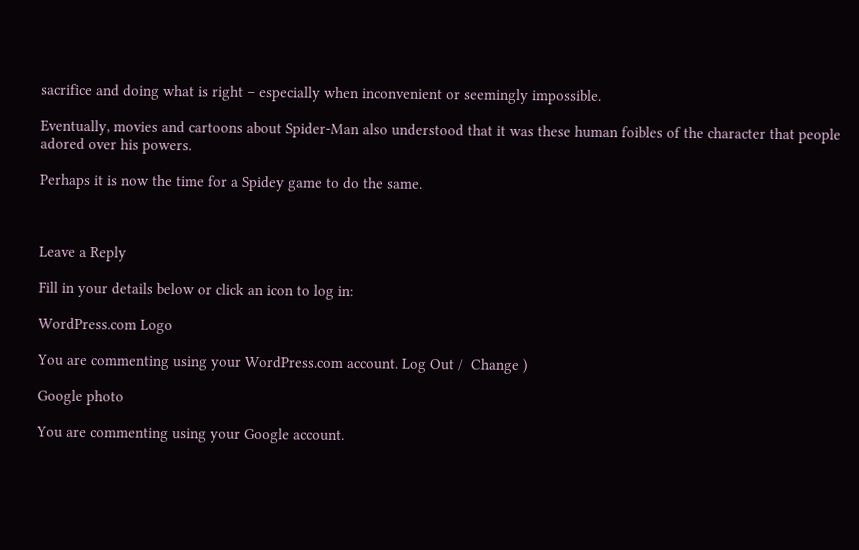sacrifice and doing what is right – especially when inconvenient or seemingly impossible.

Eventually, movies and cartoons about Spider-Man also understood that it was these human foibles of the character that people adored over his powers.

Perhaps it is now the time for a Spidey game to do the same.



Leave a Reply

Fill in your details below or click an icon to log in:

WordPress.com Logo

You are commenting using your WordPress.com account. Log Out /  Change )

Google photo

You are commenting using your Google account.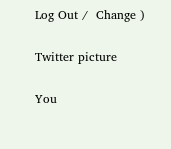Log Out /  Change )

Twitter picture

You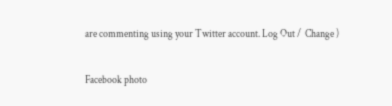are commenting using your Twitter account. Log Out /  Change )

Facebook photo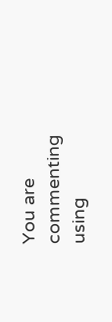You are commenting using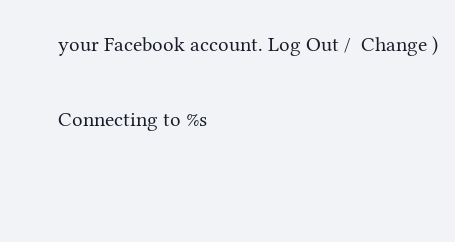your Facebook account. Log Out /  Change )

Connecting to %s